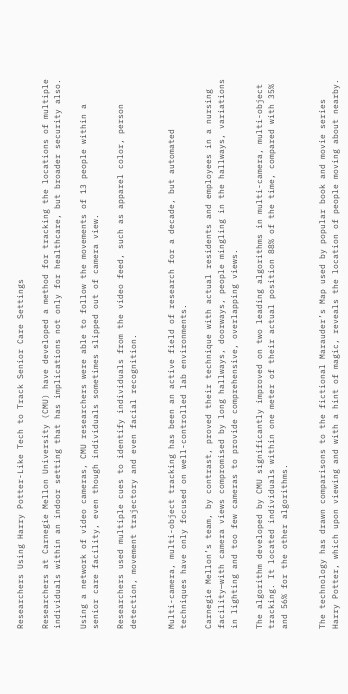Researchers Using Harry Potter-Like Tech to Track Senior Care Settings

Researchers at Carnegie Mellon University (CMU) have developed a method for tracking the locations of multiple individuals within an indoor setting that has implications not only for healthcare, but broader security also.

Using a network of video cameras, CMU researchers were able to follow the movements of 13 people within a senior care facility, even though individuals sometimes slipped out of camera view.

Researchers used multiple cues to identify individuals from the video feed, such as apparel color, person detection, movement trajectory and even facial recognition.


Multi-camera, multi-object tracking has been an active field of research for a decade, but automated techniques have only focused on well-controlled lab environments.

Carnegie Mellon’s team, by contrast, proved their technique with actual residents and employees in a nursing facility—with camera views compromised by long hallways, doorways, people mingling in the hallways, variations in lighting and too few cameras to provide comprehensive, overlapping views.

The algorithm developed by CMU significantly improved on two leading algorithms in multi-camera, multi-object tracking. It located individuals within one meter of their actual position 88% of the time, compared with 35% and 56% for the other algorithms.


The technology has drawn comparisons to the fictional Marauder’s Map used by popular book and movie series Harry Potter, which upon viewing and with a hint of magic, reveals the location of people moving about nearby.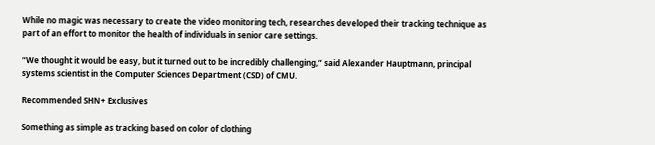While no magic was necessary to create the video monitoring tech, researches developed their tracking technique as part of an effort to monitor the health of individuals in senior care settings.

“We thought it would be easy, but it turned out to be incredibly challenging,” said Alexander Hauptmann, principal systems scientist in the Computer Sciences Department (CSD) of CMU.

Recommended SHN+ Exclusives

Something as simple as tracking based on color of clothing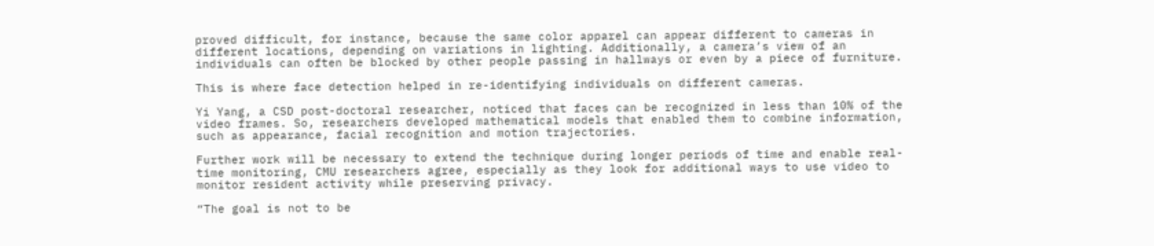proved difficult, for instance, because the same color apparel can appear different to cameras in different locations, depending on variations in lighting. Additionally, a camera’s view of an individuals can often be blocked by other people passing in hallways or even by a piece of furniture.

This is where face detection helped in re-identifying individuals on different cameras.

Yi Yang, a CSD post-doctoral researcher, noticed that faces can be recognized in less than 10% of the video frames. So, researchers developed mathematical models that enabled them to combine information, such as appearance, facial recognition and motion trajectories.

Further work will be necessary to extend the technique during longer periods of time and enable real-time monitoring, CMU researchers agree, especially as they look for additional ways to use video to monitor resident activity while preserving privacy.

“The goal is not to be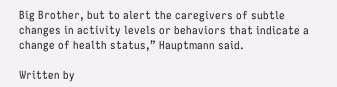Big Brother, but to alert the caregivers of subtle changes in activity levels or behaviors that indicate a change of health status,” Hauptmann said.

Written by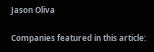Jason Oliva

Companies featured in this article: